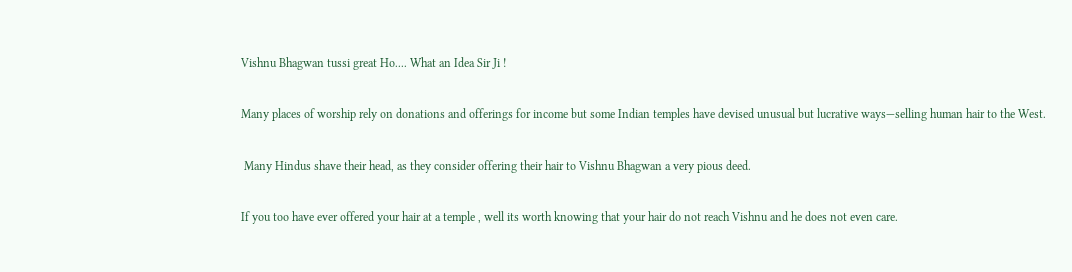Vishnu Bhagwan tussi great Ho.... What an Idea Sir Ji !

Many places of worship rely on donations and offerings for income but some Indian temples have devised unusual but lucrative ways—selling human hair to the West.

 Many Hindus shave their head, as they consider offering their hair to Vishnu Bhagwan a very pious deed.

If you too have ever offered your hair at a temple , well its worth knowing that your hair do not reach Vishnu and he does not even care.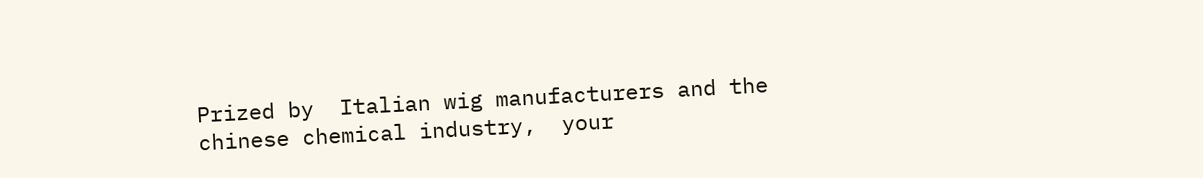Prized by  Italian wig manufacturers and the chinese chemical industry,  your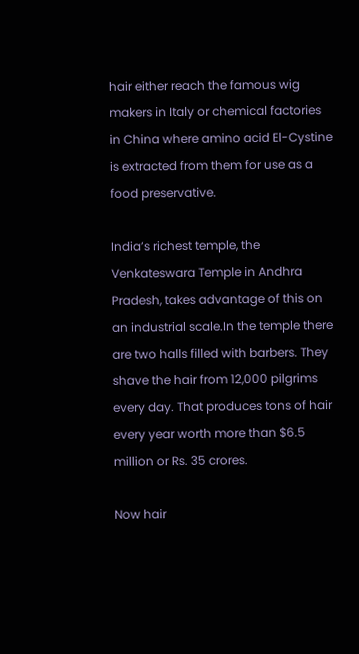hair either reach the famous wig makers in Italy or chemical factories in China where amino acid El-Cystine is extracted from them for use as a food preservative.

India’s richest temple, the Venkateswara Temple in Andhra Pradesh, takes advantage of this on an industrial scale.In the temple there are two halls filled with barbers. They shave the hair from 12,000 pilgrims every day. That produces tons of hair every year worth more than $6.5 million or Rs. 35 crores.

Now hair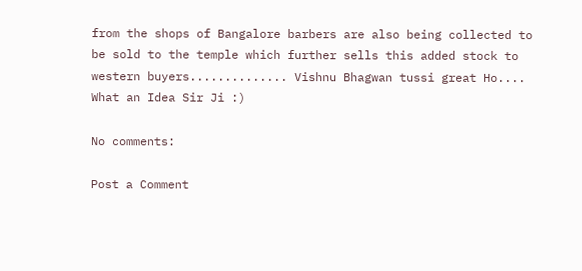from the shops of Bangalore barbers are also being collected to be sold to the temple which further sells this added stock to western buyers.............. Vishnu Bhagwan tussi great Ho.... What an Idea Sir Ji :)

No comments:

Post a Comment